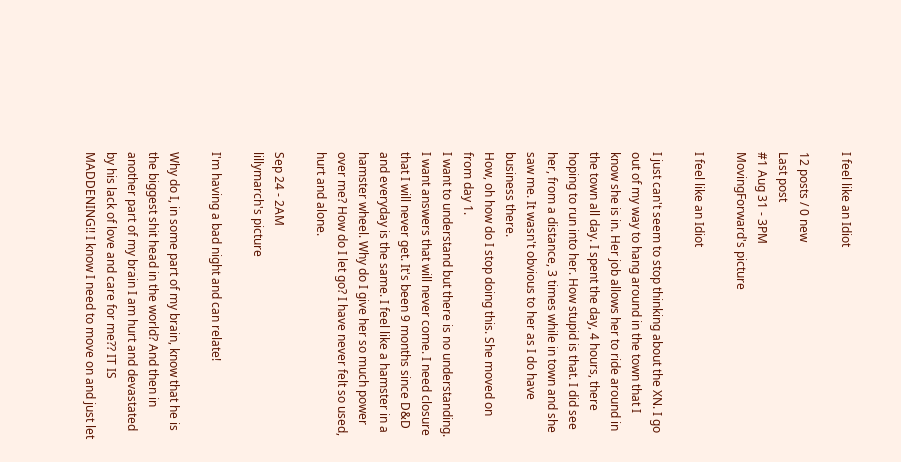I feel like an Idiot

12 posts / 0 new
Last post
#1 Aug 31 - 3PM
MovingForward's picture

I feel like an Idiot

I just can't seem to stop thinking about the XN. I go out of my way to hang around in the town that I know she is in. Her job allows her to ride around in the town all day. I spent the day, 4 hours, there hoping to run into her. How stupid is that. I did see her, from a distance, 3 times while in town and she saw me. It wasn't obvious to her as I do have business there.
How, oh how do I stop doing this. She moved on from day 1.
I want to understand but there is no understanding. I want answers that will never come. I need closure that I will never get. It's been 9 months since D&D and everyday is the same. I feel like a hamster in a hamster wheel. Why do I give her so much power over me? How do I let go? I have never felt so used, hurt and alone.

Sep 24 - 2AM
lillymarch's picture

I'm having a bad night and can relate!

Why do I, in some part of my brain, know that he is the biggest shit head in the world? And then in another part of my brain I am hurt and devastated by his lack of love and care for me?? IT IS MADDENING!! I know I need to move on and just let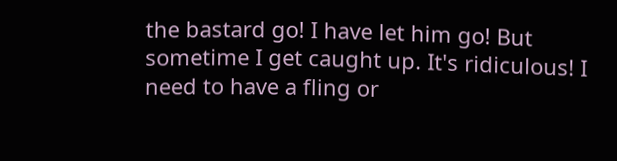the bastard go! I have let him go! But sometime I get caught up. It's ridiculous! I need to have a fling or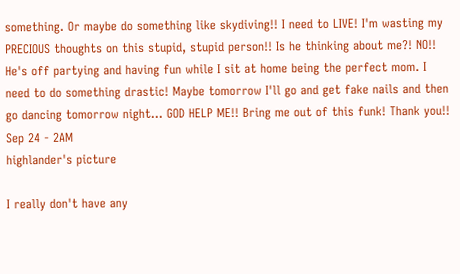something. Or maybe do something like skydiving!! I need to LIVE! I'm wasting my PRECIOUS thoughts on this stupid, stupid person!! Is he thinking about me?! NO!! He's off partying and having fun while I sit at home being the perfect mom. I need to do something drastic! Maybe tomorrow I'll go and get fake nails and then go dancing tomorrow night... GOD HELP ME!! Bring me out of this funk! Thank you!!
Sep 24 - 2AM
highlander's picture

I really don't have any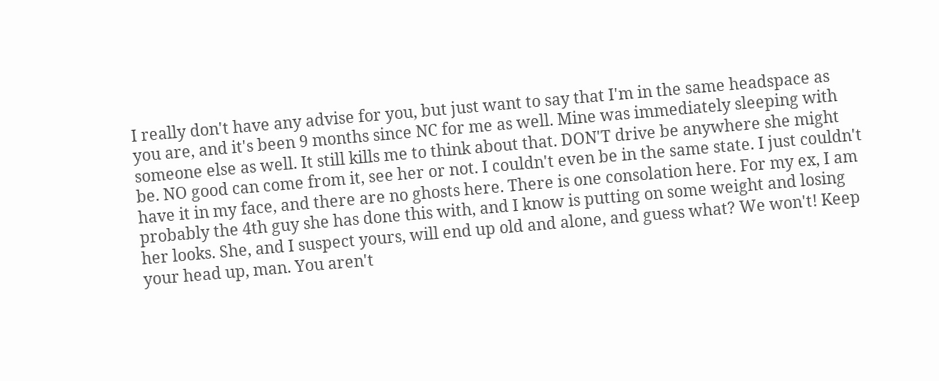I really don't have any advise for you, but just want to say that I'm in the same headspace as you are, and it's been 9 months since NC for me as well. Mine was immediately sleeping with someone else as well. It still kills me to think about that. DON'T drive be anywhere she might be. NO good can come from it, see her or not. I couldn't even be in the same state. I just couldn't have it in my face, and there are no ghosts here. There is one consolation here. For my ex, I am probably the 4th guy she has done this with, and I know is putting on some weight and losing her looks. She, and I suspect yours, will end up old and alone, and guess what? We won't! Keep your head up, man. You aren't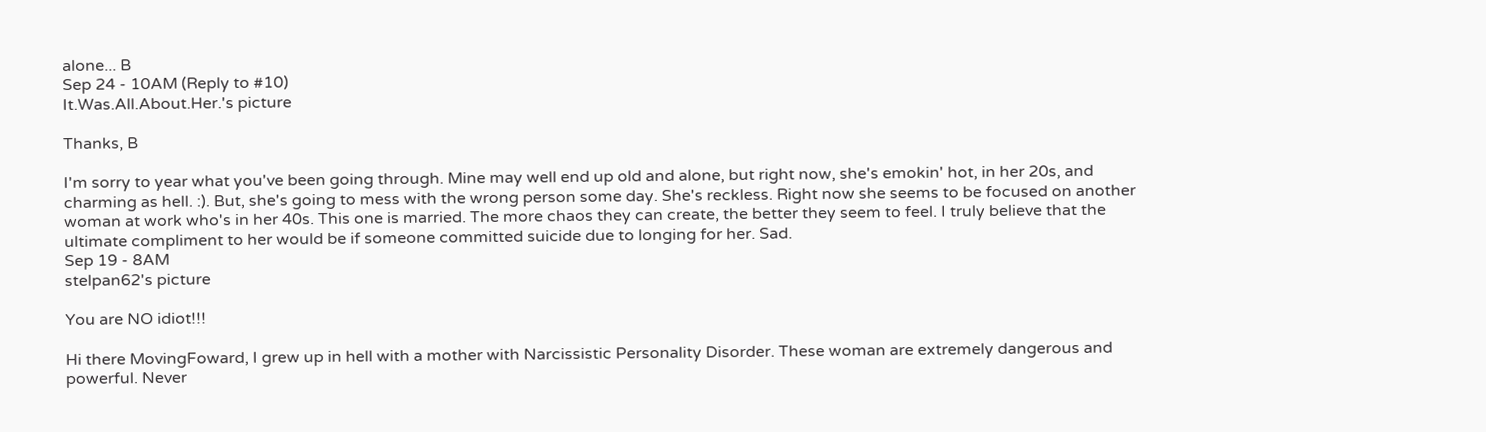alone... B
Sep 24 - 10AM (Reply to #10)
It.Was.All.About.Her.'s picture

Thanks, B

I'm sorry to year what you've been going through. Mine may well end up old and alone, but right now, she's emokin' hot, in her 20s, and charming as hell. :). But, she's going to mess with the wrong person some day. She's reckless. Right now she seems to be focused on another woman at work who's in her 40s. This one is married. The more chaos they can create, the better they seem to feel. I truly believe that the ultimate compliment to her would be if someone committed suicide due to longing for her. Sad.
Sep 19 - 8AM
stelpan62's picture

You are NO idiot!!!

Hi there MovingFoward, I grew up in hell with a mother with Narcissistic Personality Disorder. These woman are extremely dangerous and powerful. Never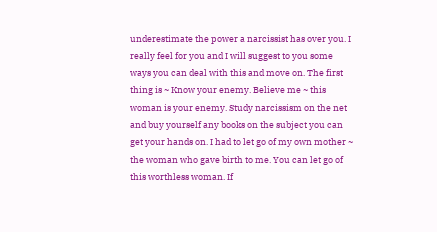underestimate the power a narcissist has over you. I really feel for you and I will suggest to you some ways you can deal with this and move on. The first thing is ~ Know your enemy. Believe me ~ this woman is your enemy. Study narcissism on the net and buy yourself any books on the subject you can get your hands on. I had to let go of my own mother ~ the woman who gave birth to me. You can let go of this worthless woman. If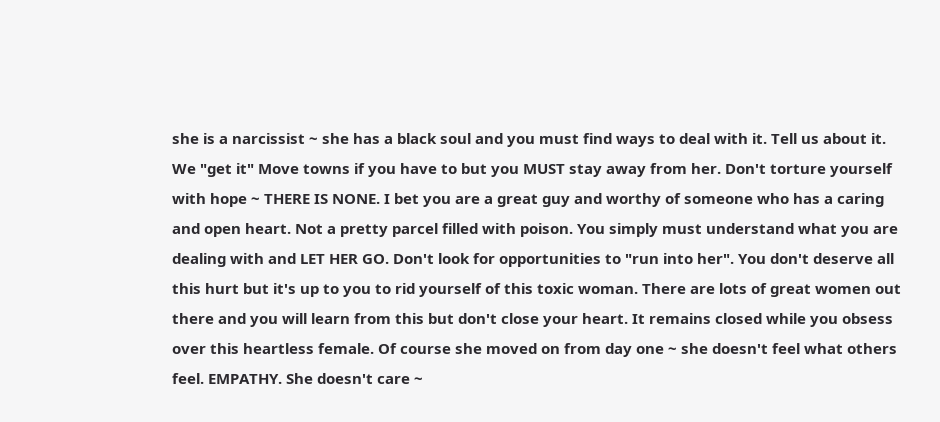she is a narcissist ~ she has a black soul and you must find ways to deal with it. Tell us about it. We "get it" Move towns if you have to but you MUST stay away from her. Don't torture yourself with hope ~ THERE IS NONE. I bet you are a great guy and worthy of someone who has a caring and open heart. Not a pretty parcel filled with poison. You simply must understand what you are dealing with and LET HER GO. Don't look for opportunities to "run into her". You don't deserve all this hurt but it's up to you to rid yourself of this toxic woman. There are lots of great women out there and you will learn from this but don't close your heart. It remains closed while you obsess over this heartless female. Of course she moved on from day one ~ she doesn't feel what others feel. EMPATHY. She doesn't care ~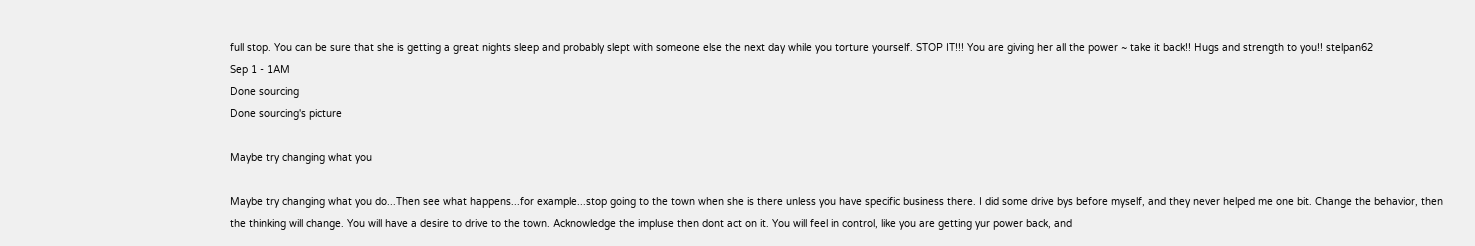full stop. You can be sure that she is getting a great nights sleep and probably slept with someone else the next day while you torture yourself. STOP IT!!! You are giving her all the power ~ take it back!! Hugs and strength to you!! stelpan62
Sep 1 - 1AM
Done sourcing
Done sourcing's picture

Maybe try changing what you

Maybe try changing what you do...Then see what happens...for example...stop going to the town when she is there unless you have specific business there. I did some drive bys before myself, and they never helped me one bit. Change the behavior, then the thinking will change. You will have a desire to drive to the town. Acknowledge the impluse then dont act on it. You will feel in control, like you are getting yur power back, and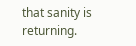that sanity is returning.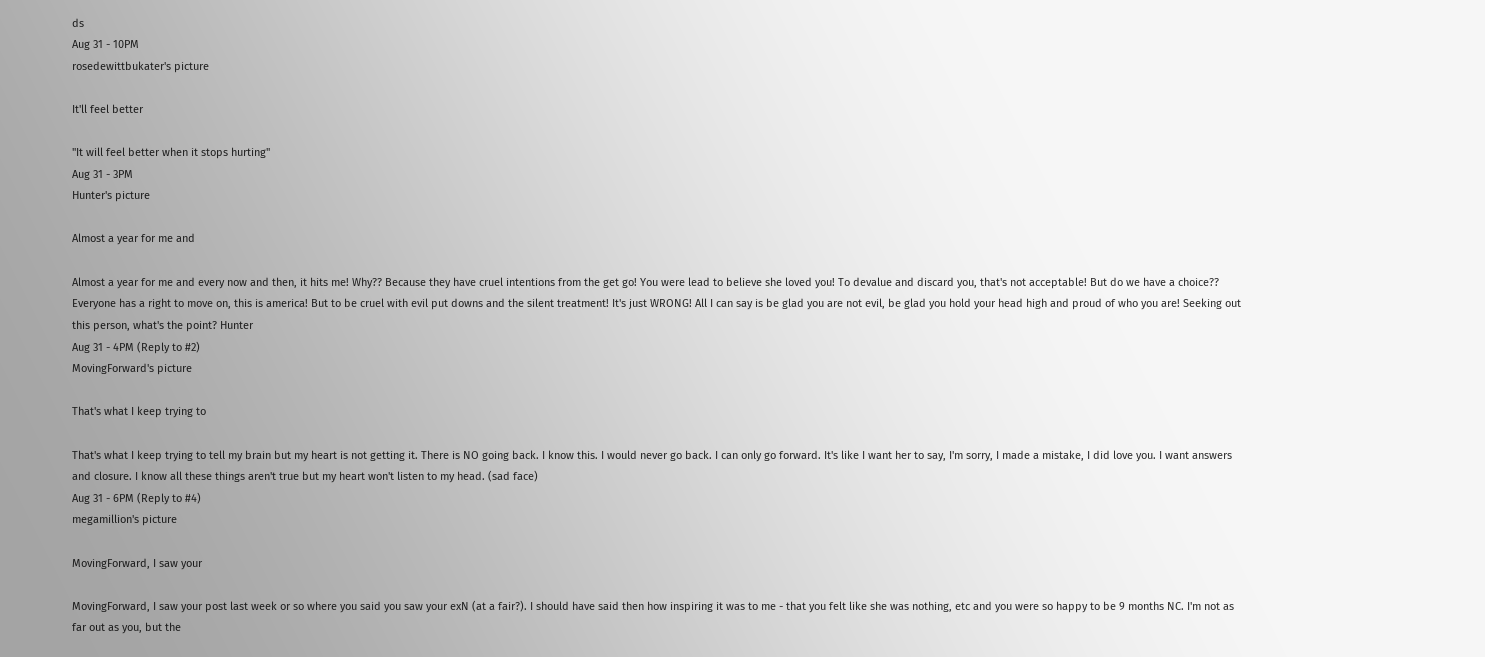ds
Aug 31 - 10PM
rosedewittbukater's picture

It'll feel better

"It will feel better when it stops hurting"
Aug 31 - 3PM
Hunter's picture

Almost a year for me and

Almost a year for me and every now and then, it hits me! Why?? Because they have cruel intentions from the get go! You were lead to believe she loved you! To devalue and discard you, that's not acceptable! But do we have a choice?? Everyone has a right to move on, this is america! But to be cruel with evil put downs and the silent treatment! It's just WRONG! All I can say is be glad you are not evil, be glad you hold your head high and proud of who you are! Seeking out this person, what's the point? Hunter
Aug 31 - 4PM (Reply to #2)
MovingForward's picture

That's what I keep trying to

That's what I keep trying to tell my brain but my heart is not getting it. There is NO going back. I know this. I would never go back. I can only go forward. It's like I want her to say, I'm sorry, I made a mistake, I did love you. I want answers and closure. I know all these things aren't true but my heart won't listen to my head. (sad face)
Aug 31 - 6PM (Reply to #4)
megamillion's picture

MovingForward, I saw your

MovingForward, I saw your post last week or so where you said you saw your exN (at a fair?). I should have said then how inspiring it was to me - that you felt like she was nothing, etc and you were so happy to be 9 months NC. I'm not as far out as you, but the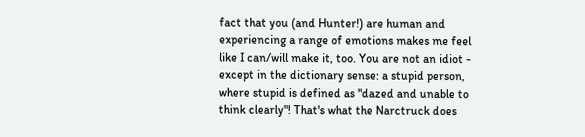fact that you (and Hunter!) are human and experiencing a range of emotions makes me feel like I can/will make it, too. You are not an idiot - except in the dictionary sense: a stupid person, where stupid is defined as "dazed and unable to think clearly"! That's what the Narctruck does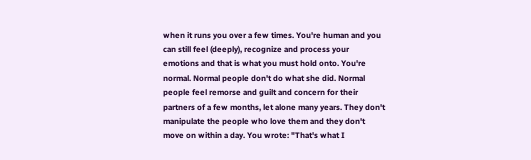when it runs you over a few times. You're human and you can still feel (deeply), recognize and process your emotions and that is what you must hold onto. You're normal. Normal people don't do what she did. Normal people feel remorse and guilt and concern for their partners of a few months, let alone many years. They don't manipulate the people who love them and they don't move on within a day. You wrote: "That's what I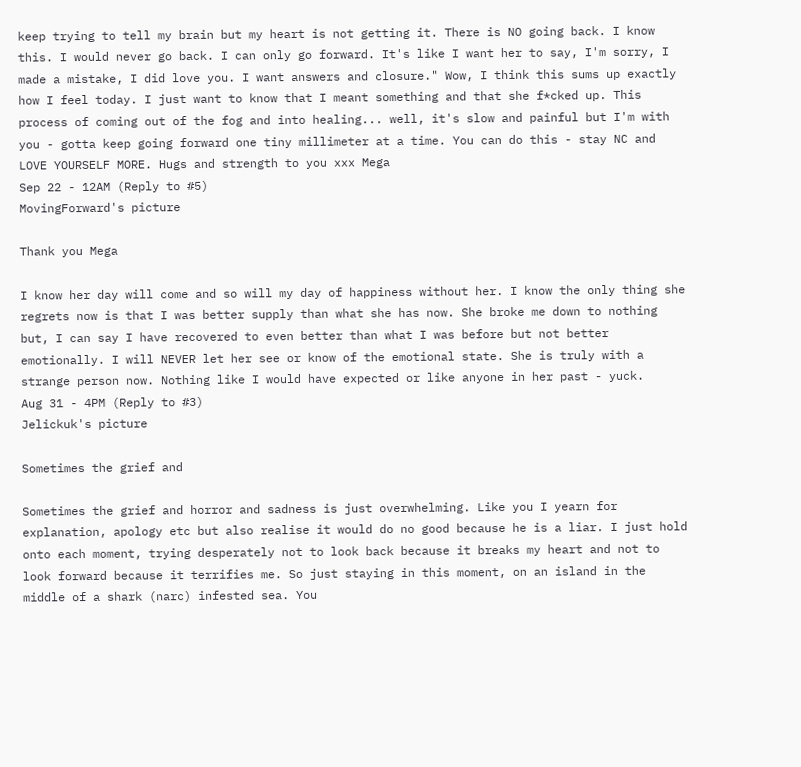keep trying to tell my brain but my heart is not getting it. There is NO going back. I know this. I would never go back. I can only go forward. It's like I want her to say, I'm sorry, I made a mistake, I did love you. I want answers and closure." Wow, I think this sums up exactly how I feel today. I just want to know that I meant something and that she f*cked up. This process of coming out of the fog and into healing... well, it's slow and painful but I'm with you - gotta keep going forward one tiny millimeter at a time. You can do this - stay NC and LOVE YOURSELF MORE. Hugs and strength to you xxx Mega
Sep 22 - 12AM (Reply to #5)
MovingForward's picture

Thank you Mega

I know her day will come and so will my day of happiness without her. I know the only thing she regrets now is that I was better supply than what she has now. She broke me down to nothing but, I can say I have recovered to even better than what I was before but not better emotionally. I will NEVER let her see or know of the emotional state. She is truly with a strange person now. Nothing like I would have expected or like anyone in her past - yuck.
Aug 31 - 4PM (Reply to #3)
Jelickuk's picture

Sometimes the grief and

Sometimes the grief and horror and sadness is just overwhelming. Like you I yearn for explanation, apology etc but also realise it would do no good because he is a liar. I just hold onto each moment, trying desperately not to look back because it breaks my heart and not to look forward because it terrifies me. So just staying in this moment, on an island in the middle of a shark (narc) infested sea. You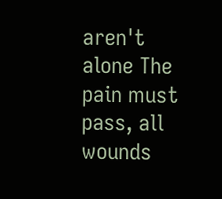aren't alone The pain must pass, all wounds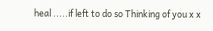heal .....if left to do so Thinking of you x x